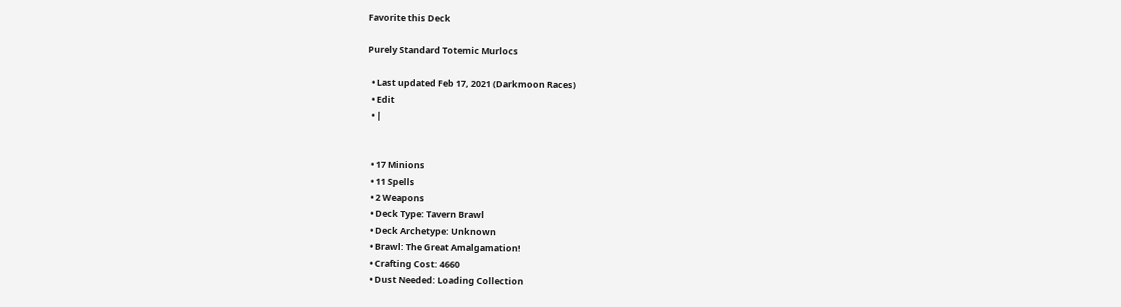Favorite this Deck

Purely Standard Totemic Murlocs

  • Last updated Feb 17, 2021 (Darkmoon Races)
  • Edit
  • |


  • 17 Minions
  • 11 Spells
  • 2 Weapons
  • Deck Type: Tavern Brawl
  • Deck Archetype: Unknown
  • Brawl: The Great Amalgamation!
  • Crafting Cost: 4660
  • Dust Needed: Loading Collection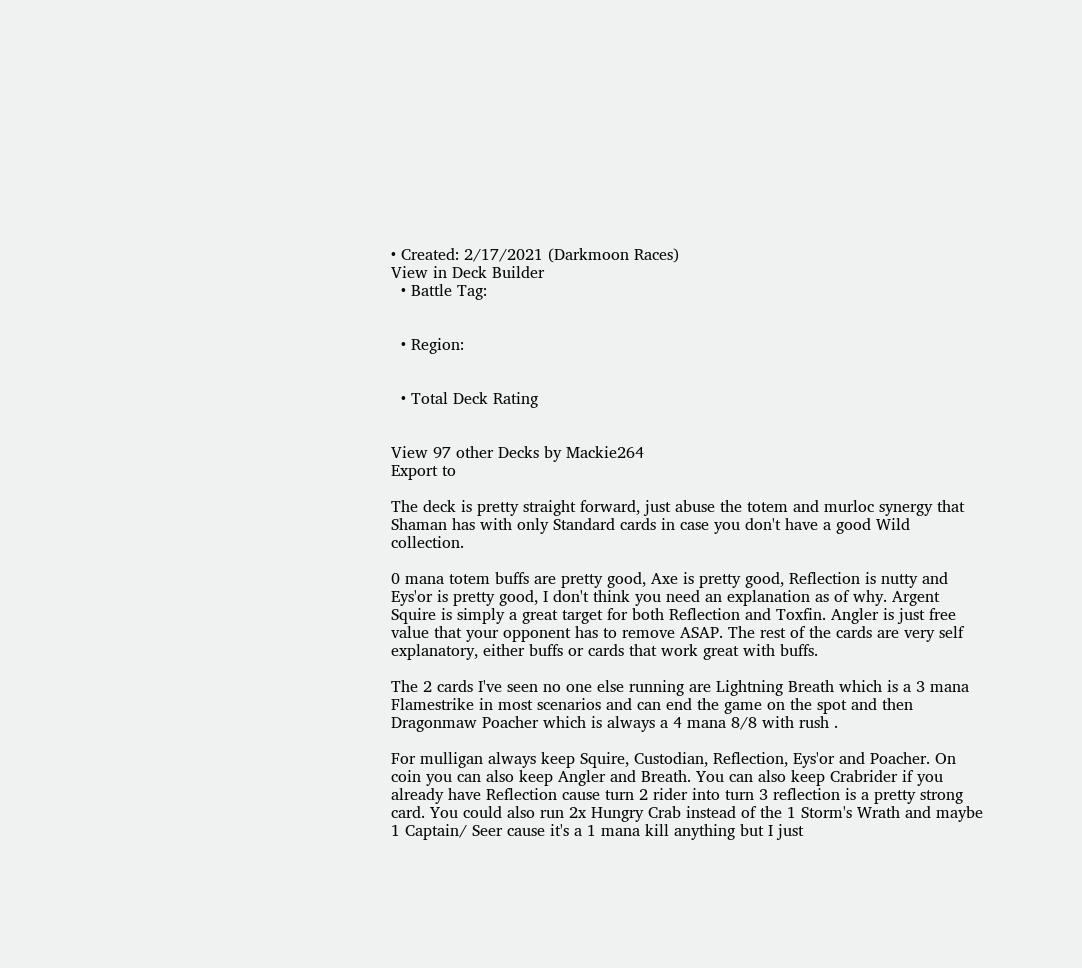• Created: 2/17/2021 (Darkmoon Races)
View in Deck Builder
  • Battle Tag:


  • Region:


  • Total Deck Rating


View 97 other Decks by Mackie264
Export to

The deck is pretty straight forward, just abuse the totem and murloc synergy that Shaman has with only Standard cards in case you don't have a good Wild collection.

0 mana totem buffs are pretty good, Axe is pretty good, Reflection is nutty and Eys'or is pretty good, I don't think you need an explanation as of why. Argent Squire is simply a great target for both Reflection and Toxfin. Angler is just free value that your opponent has to remove ASAP. The rest of the cards are very self explanatory, either buffs or cards that work great with buffs.

The 2 cards I've seen no one else running are Lightning Breath which is a 3 mana Flamestrike in most scenarios and can end the game on the spot and then Dragonmaw Poacher which is always a 4 mana 8/8 with rush .

For mulligan always keep Squire, Custodian, Reflection, Eys'or and Poacher. On coin you can also keep Angler and Breath. You can also keep Crabrider if you already have Reflection cause turn 2 rider into turn 3 reflection is a pretty strong card. You could also run 2x Hungry Crab instead of the 1 Storm's Wrath and maybe 1 Captain/ Seer cause it's a 1 mana kill anything but I just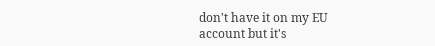don't have it on my EU account but it's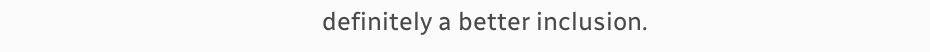definitely a better inclusion.